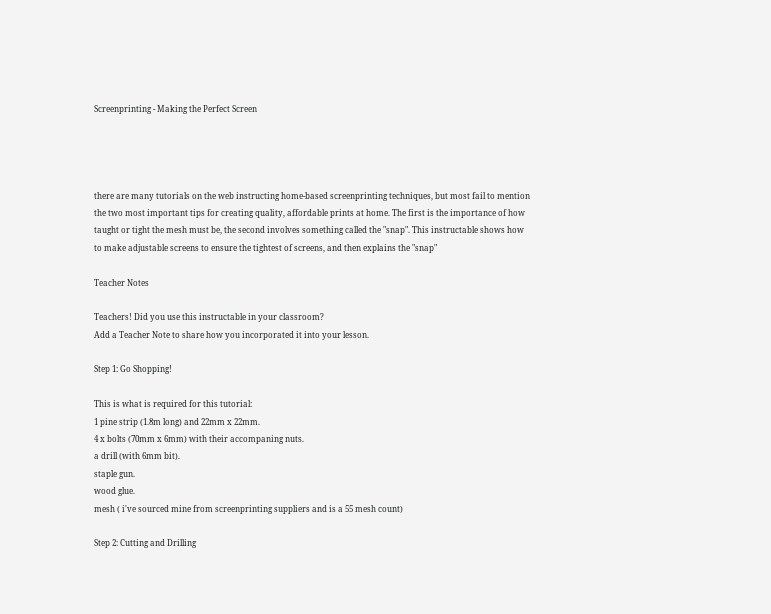Screenprinting - Making the Perfect Screen




there are many tutorials on the web instructing home-based screenprinting techniques, but most fail to mention the two most important tips for creating quality, affordable prints at home. The first is the importance of how taught or tight the mesh must be, the second involves something called the "snap". This instructable shows how to make adjustable screens to ensure the tightest of screens, and then explains the "snap"

Teacher Notes

Teachers! Did you use this instructable in your classroom?
Add a Teacher Note to share how you incorporated it into your lesson.

Step 1: Go Shopping!

This is what is required for this tutorial:
1 pine strip (1.8m long) and 22mm x 22mm.
4 x bolts (70mm x 6mm) with their accompaning nuts.
a drill (with 6mm bit).
staple gun.
wood glue.
mesh ( i've sourced mine from screenprinting suppliers and is a 55 mesh count)

Step 2: Cutting and Drilling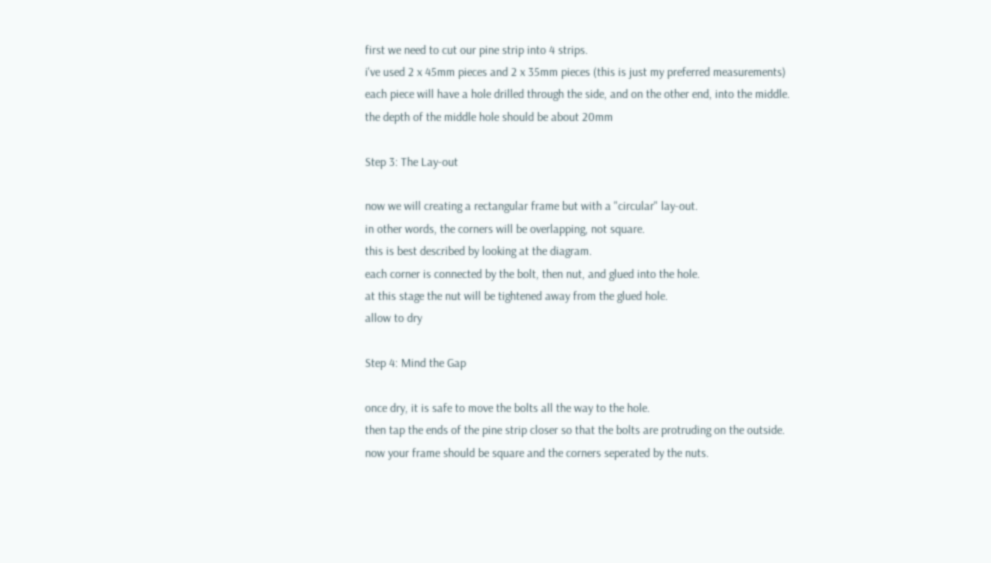first we need to cut our pine strip into 4 strips.
i've used 2 x 45mm pieces and 2 x 35mm pieces (this is just my preferred measurements)
each piece will have a hole drilled through the side, and on the other end, into the middle.
the depth of the middle hole should be about 20mm

Step 3: The Lay-out

now we will creating a rectangular frame but with a "circular" lay-out.
in other words, the corners will be overlapping, not square.
this is best described by looking at the diagram.
each corner is connected by the bolt, then nut, and glued into the hole.
at this stage the nut will be tightened away from the glued hole.
allow to dry

Step 4: Mind the Gap

once dry, it is safe to move the bolts all the way to the hole.
then tap the ends of the pine strip closer so that the bolts are protruding on the outside.
now your frame should be square and the corners seperated by the nuts.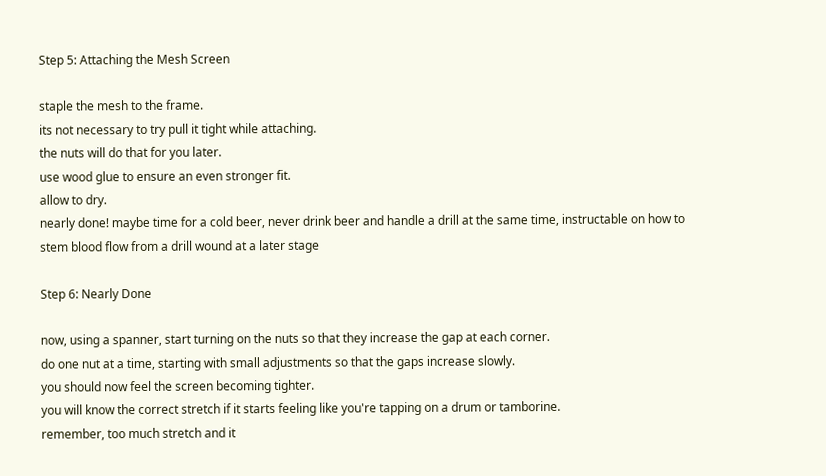Step 5: Attaching the Mesh Screen

staple the mesh to the frame.
its not necessary to try pull it tight while attaching.
the nuts will do that for you later.
use wood glue to ensure an even stronger fit.
allow to dry.
nearly done! maybe time for a cold beer, never drink beer and handle a drill at the same time, instructable on how to stem blood flow from a drill wound at a later stage

Step 6: Nearly Done

now, using a spanner, start turning on the nuts so that they increase the gap at each corner.
do one nut at a time, starting with small adjustments so that the gaps increase slowly.
you should now feel the screen becoming tighter.
you will know the correct stretch if it starts feeling like you're tapping on a drum or tamborine.
remember, too much stretch and it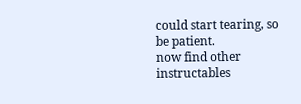could start tearing, so be patient.
now find other instructables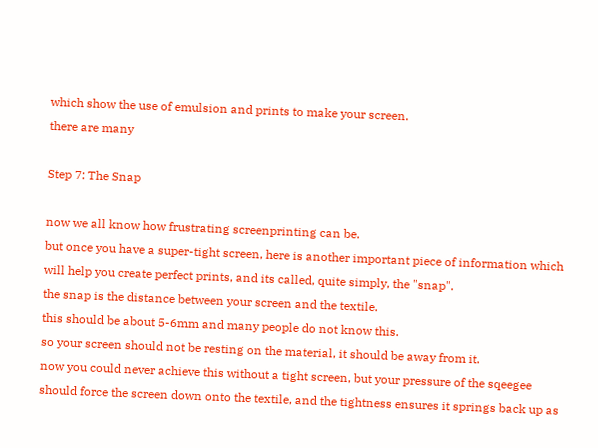which show the use of emulsion and prints to make your screen.
there are many

Step 7: The Snap

now we all know how frustrating screenprinting can be.
but once you have a super-tight screen, here is another important piece of information which will help you create perfect prints, and its called, quite simply, the "snap".
the snap is the distance between your screen and the textile.
this should be about 5-6mm and many people do not know this.
so your screen should not be resting on the material, it should be away from it.
now you could never achieve this without a tight screen, but your pressure of the sqeegee should force the screen down onto the textile, and the tightness ensures it springs back up as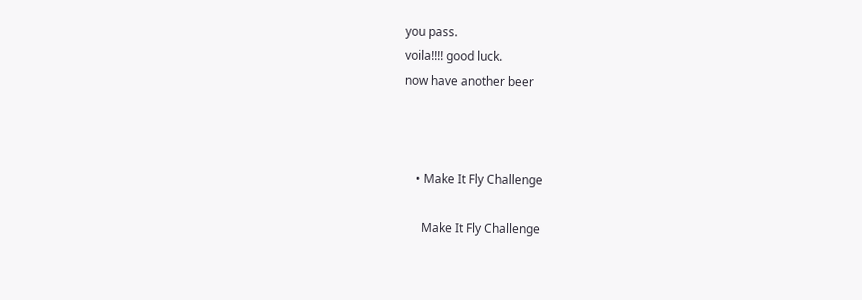you pass.
voila!!!! good luck.
now have another beer



    • Make It Fly Challenge

      Make It Fly Challenge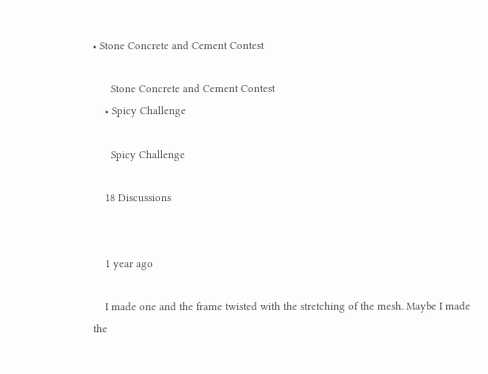• Stone Concrete and Cement Contest

      Stone Concrete and Cement Contest
    • Spicy Challenge

      Spicy Challenge

    18 Discussions


    1 year ago

    I made one and the frame twisted with the stretching of the mesh. Maybe I made the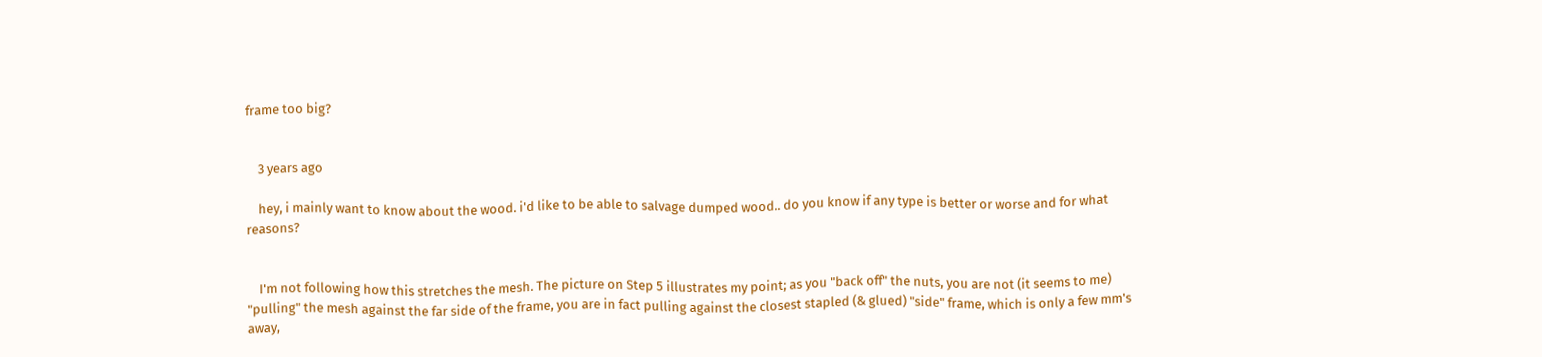frame too big?


    3 years ago

    hey, i mainly want to know about the wood. i'd like to be able to salvage dumped wood.. do you know if any type is better or worse and for what reasons?


    I'm not following how this stretches the mesh. The picture on Step 5 illustrates my point; as you "back off" the nuts, you are not (it seems to me) "pulling" the mesh against the far side of the frame, you are in fact pulling against the closest stapled (& glued) "side" frame, which is only a few mm's away,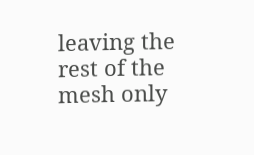leaving the rest of the mesh only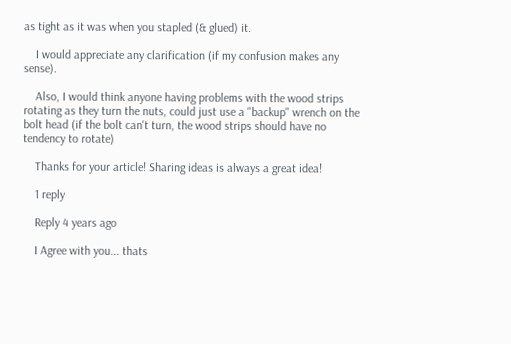as tight as it was when you stapled (& glued) it.

    I would appreciate any clarification (if my confusion makes any sense).

    Also, I would think anyone having problems with the wood strips rotating as they turn the nuts, could just use a "backup" wrench on the bolt head (if the bolt can't turn, the wood strips should have no tendency to rotate)

    Thanks for your article! Sharing ideas is always a great idea!

    1 reply

    Reply 4 years ago

    I Agree with you... thats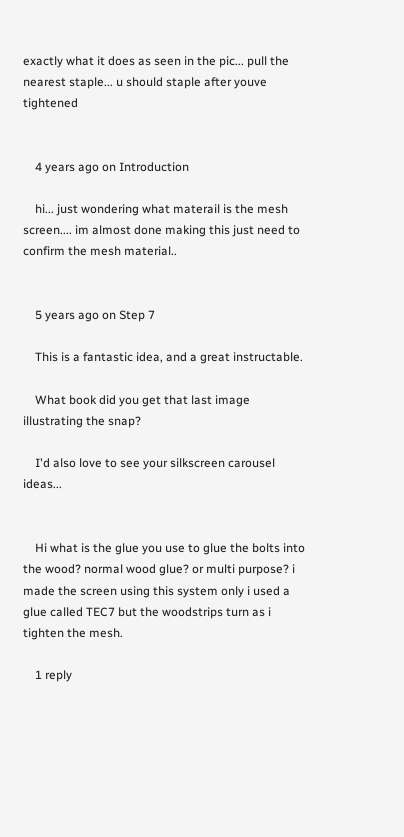exactly what it does as seen in the pic... pull the nearest staple... u should staple after youve tightened


    4 years ago on Introduction

    hi... just wondering what materail is the mesh screen.... im almost done making this just need to confirm the mesh material..


    5 years ago on Step 7

    This is a fantastic idea, and a great instructable.

    What book did you get that last image illustrating the snap?

    I'd also love to see your silkscreen carousel ideas...


    Hi what is the glue you use to glue the bolts into the wood? normal wood glue? or multi purpose? i made the screen using this system only i used a glue called TEC7 but the woodstrips turn as i tighten the mesh.

    1 reply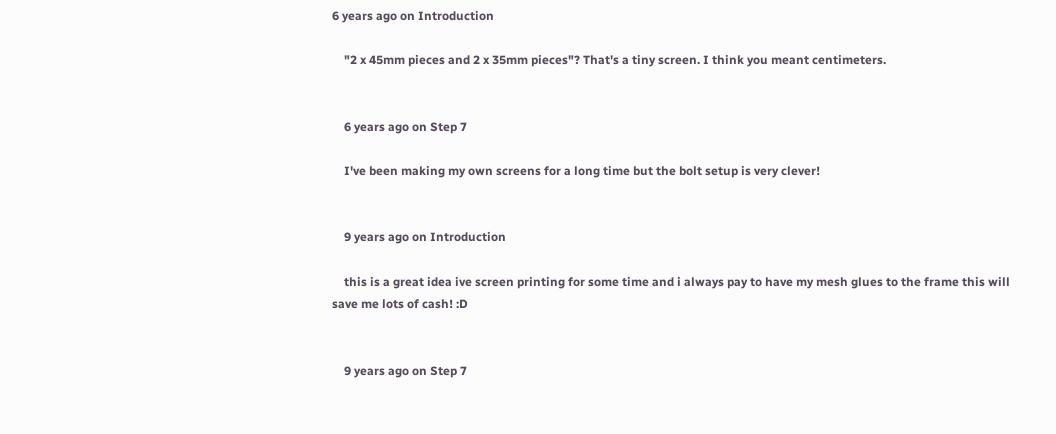6 years ago on Introduction

    "2 x 45mm pieces and 2 x 35mm pieces"? That's a tiny screen. I think you meant centimeters.


    6 years ago on Step 7

    I've been making my own screens for a long time but the bolt setup is very clever!


    9 years ago on Introduction

    this is a great idea ive screen printing for some time and i always pay to have my mesh glues to the frame this will save me lots of cash! :D


    9 years ago on Step 7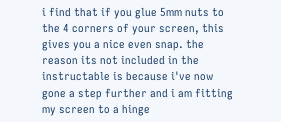i find that if you glue 5mm nuts to the 4 corners of your screen, this gives you a nice even snap. the reason its not included in the instructable is because i've now gone a step further and i am fitting my screen to a hinge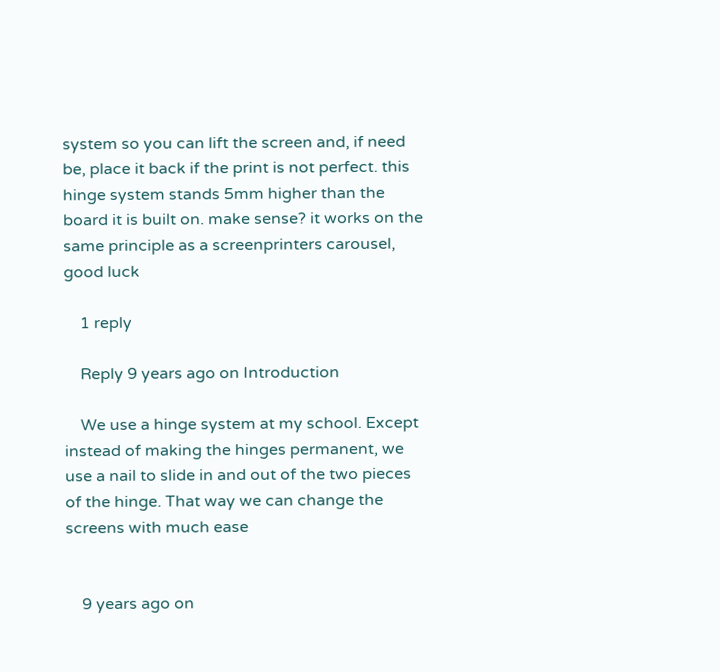system so you can lift the screen and, if need be, place it back if the print is not perfect. this hinge system stands 5mm higher than the board it is built on. make sense? it works on the same principle as a screenprinters carousel, good luck

    1 reply

    Reply 9 years ago on Introduction

    We use a hinge system at my school. Except instead of making the hinges permanent, we use a nail to slide in and out of the two pieces of the hinge. That way we can change the screens with much ease


    9 years ago on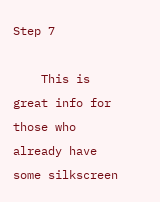Step 7

    This is great info for those who already have some silkscreen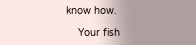know how.

    Your fish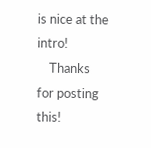is nice at the intro!
    Thanks for posting this!